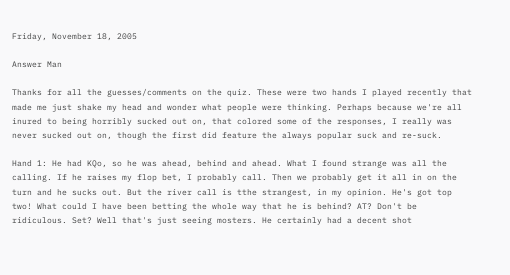Friday, November 18, 2005

Answer Man

Thanks for all the guesses/comments on the quiz. These were two hands I played recently that made me just shake my head and wonder what people were thinking. Perhaps because we're all inured to being horribly sucked out on, that colored some of the responses, I really was never sucked out on, though the first did feature the always popular suck and re-suck.

Hand 1: He had KQo, so he was ahead, behind and ahead. What I found strange was all the calling. If he raises my flop bet, I probably call. Then we probably get it all in on the turn and he sucks out. But the river call is tthe strangest, in my opinion. He's got top two! What could I have been betting the whole way that he is behind? AT? Don't be ridiculous. Set? Well that's just seeing mosters. He certainly had a decent shot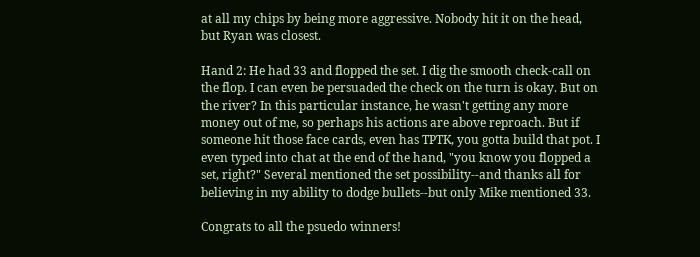at all my chips by being more aggressive. Nobody hit it on the head, but Ryan was closest.

Hand 2: He had 33 and flopped the set. I dig the smooth check-call on the flop. I can even be persuaded the check on the turn is okay. But on the river? In this particular instance, he wasn't getting any more money out of me, so perhaps his actions are above reproach. But if someone hit those face cards, even has TPTK, you gotta build that pot. I even typed into chat at the end of the hand, "you know you flopped a set, right?" Several mentioned the set possibility--and thanks all for believing in my ability to dodge bullets--but only Mike mentioned 33.

Congrats to all the psuedo winners!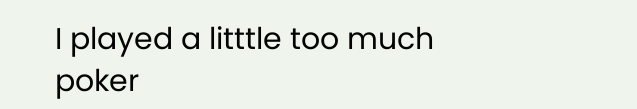I played a litttle too much poker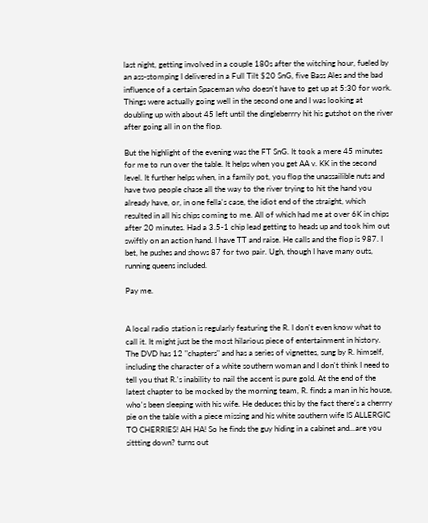last night, getting involved in a couple 180s after the witching hour, fueled by an ass-stomping I delivered in a Full Tilt $20 SnG, five Bass Ales and the bad influence of a certain Spaceman who doesn't have to get up at 5:30 for work. Things were actually going well in the second one and I was looking at doubling up with about 45 left until the dingleberrry hit his gutshot on the river after going all in on the flop.

But the highlight of the evening was the FT SnG. It took a mere 45 minutes for me to run over the table. It helps when you get AA v. KK in the second level. It further helps when, in a family pot, you flop the unassailible nuts and have two people chase all the way to the river trying to hit the hand you already have, or, in one fella's case, the idiot end of the straight, which resulted in all his chips coming to me. All of which had me at over 6K in chips after 20 minutes. Had a 3.5-1 chip lead getting to heads up and took him out swiftly on an action hand. I have TT and raise. He calls and the flop is 987. I bet, he pushes and shows 87 for two pair. Ugh, though I have many outs, running queens included.

Pay me.


A local radio station is regularly featuring the R. I don't even know what to call it. It might just be the most hilarious piece of entertainment in history. The DVD has 12 "chapters" and has a series of vignettes, sung by R. himself, including the character of a white southern woman and I don't think I need to tell you that R.'s inability to nail the accent is pure gold. At the end of the latest chapter to be mocked by the morning team, R. finds a man in his house, who's been sleeping with his wife. He deduces this by the fact there's a cherrry pie on the table with a piece missing and his white southern wife IS ALLERGIC TO CHERRIES! AH HA! So he finds the guy hiding in a cabinet and...are you sittting down? turns out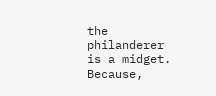the philanderer is a midget. Because,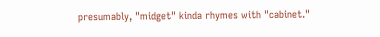presumably, "midget" kinda rhymes with "cabinet."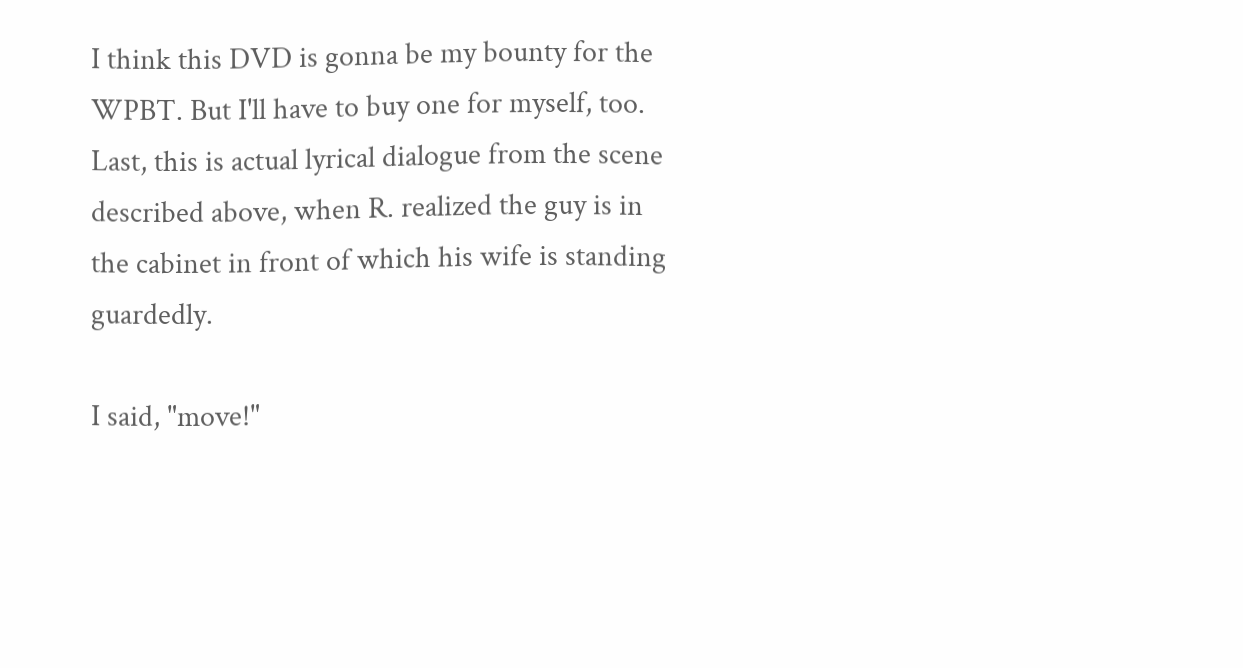I think this DVD is gonna be my bounty for the WPBT. But I'll have to buy one for myself, too. Last, this is actual lyrical dialogue from the scene described above, when R. realized the guy is in the cabinet in front of which his wife is standing guardedly.

I said, "move!"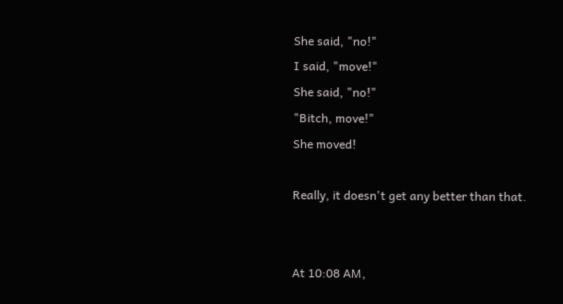She said, "no!"
I said, "move!"
She said, "no!"
"Bitch, move!"
She moved!

Really, it doesn't get any better than that.


At 10:08 AM,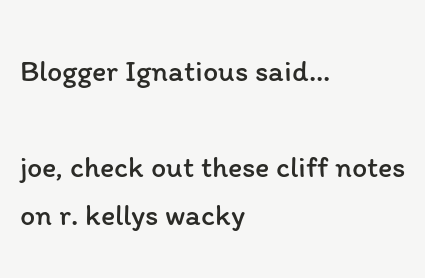Blogger Ignatious said...

joe, check out these cliff notes on r. kellys wacky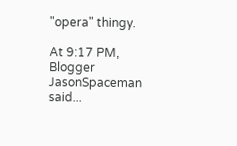"opera" thingy.

At 9:17 PM, Blogger JasonSpaceman said...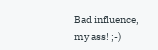Bad influence, my ass! ;-)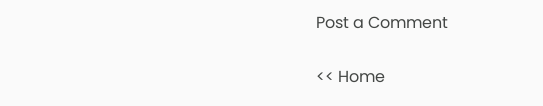Post a Comment

<< Home